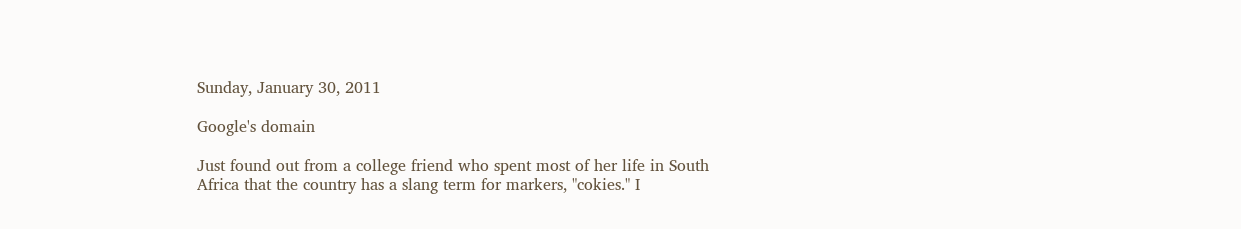Sunday, January 30, 2011

Google's domain

Just found out from a college friend who spent most of her life in South Africa that the country has a slang term for markers, "cokies." I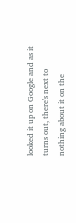looked it up on Google and as it turns out, there's next to nothing about it on the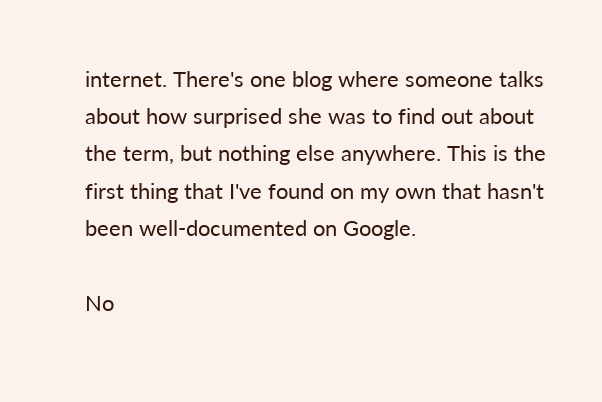internet. There's one blog where someone talks about how surprised she was to find out about the term, but nothing else anywhere. This is the first thing that I've found on my own that hasn't been well-documented on Google.

No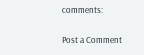comments:

Post a Comment